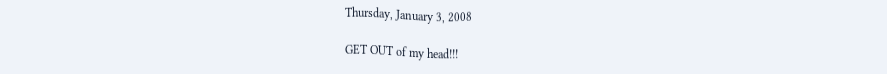Thursday, January 3, 2008

GET OUT of my head!!!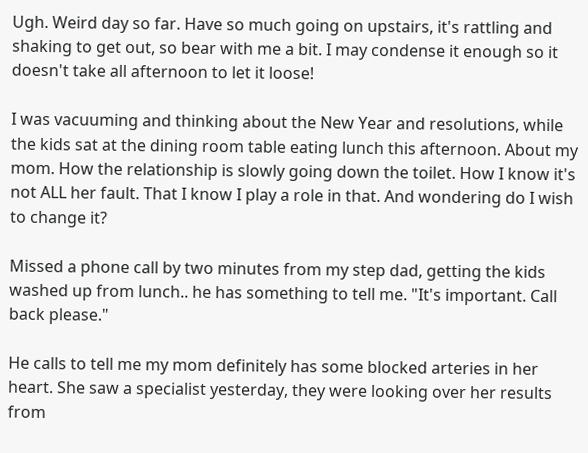Ugh. Weird day so far. Have so much going on upstairs, it's rattling and shaking to get out, so bear with me a bit. I may condense it enough so it doesn't take all afternoon to let it loose!

I was vacuuming and thinking about the New Year and resolutions, while the kids sat at the dining room table eating lunch this afternoon. About my mom. How the relationship is slowly going down the toilet. How I know it's not ALL her fault. That I know I play a role in that. And wondering do I wish to change it?

Missed a phone call by two minutes from my step dad, getting the kids washed up from lunch.. he has something to tell me. "It's important. Call back please."

He calls to tell me my mom definitely has some blocked arteries in her heart. She saw a specialist yesterday, they were looking over her results from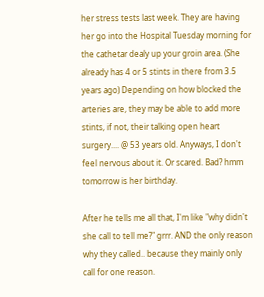her stress tests last week. They are having her go into the Hospital Tuesday morning for the cathetar dealy up your groin area. (She already has 4 or 5 stints in there from 3.5 years ago) Depending on how blocked the arteries are, they may be able to add more stints, if not, their talking open heart surgery.... @ 53 years old. Anyways, I don't feel nervous about it. Or scared. Bad? hmm tomorrow is her birthday.

After he tells me all that, I'm like "why didn't she call to tell me?" grrr. AND the only reason why they called.. because they mainly only call for one reason.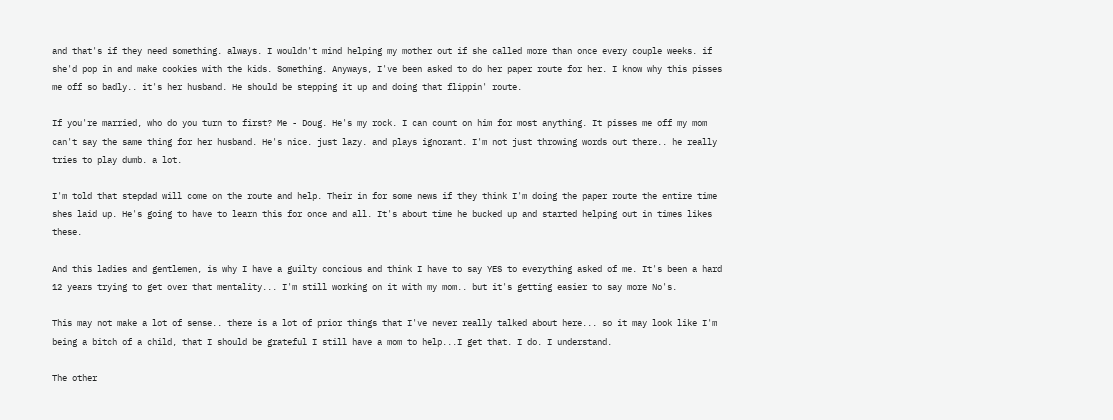and that's if they need something. always. I wouldn't mind helping my mother out if she called more than once every couple weeks. if she'd pop in and make cookies with the kids. Something. Anyways, I've been asked to do her paper route for her. I know why this pisses me off so badly.. it's her husband. He should be stepping it up and doing that flippin' route.

If you're married, who do you turn to first? Me - Doug. He's my rock. I can count on him for most anything. It pisses me off my mom can't say the same thing for her husband. He's nice. just lazy. and plays ignorant. I'm not just throwing words out there.. he really tries to play dumb. a lot.

I'm told that stepdad will come on the route and help. Their in for some news if they think I'm doing the paper route the entire time shes laid up. He's going to have to learn this for once and all. It's about time he bucked up and started helping out in times likes these.

And this ladies and gentlemen, is why I have a guilty concious and think I have to say YES to everything asked of me. It's been a hard 12 years trying to get over that mentality... I'm still working on it with my mom.. but it's getting easier to say more No's.

This may not make a lot of sense.. there is a lot of prior things that I've never really talked about here... so it may look like I'm being a bitch of a child, that I should be grateful I still have a mom to help...I get that. I do. I understand.

The other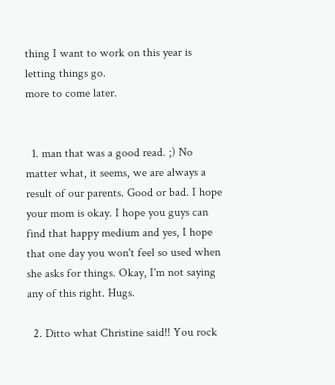thing I want to work on this year is letting things go.
more to come later.


  1. man that was a good read. ;) No matter what, it seems, we are always a result of our parents. Good or bad. I hope your mom is okay. I hope you guys can find that happy medium and yes, I hope that one day you won't feel so used when she asks for things. Okay, I'm not saying any of this right. Hugs.

  2. Ditto what Christine said!! You rock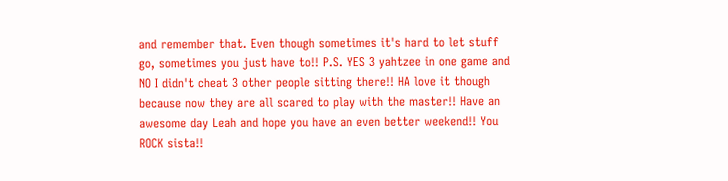and remember that. Even though sometimes it's hard to let stuff go, sometimes you just have to!! P.S. YES 3 yahtzee in one game and NO I didn't cheat 3 other people sitting there!! HA love it though because now they are all scared to play with the master!! Have an awesome day Leah and hope you have an even better weekend!! You ROCK sista!!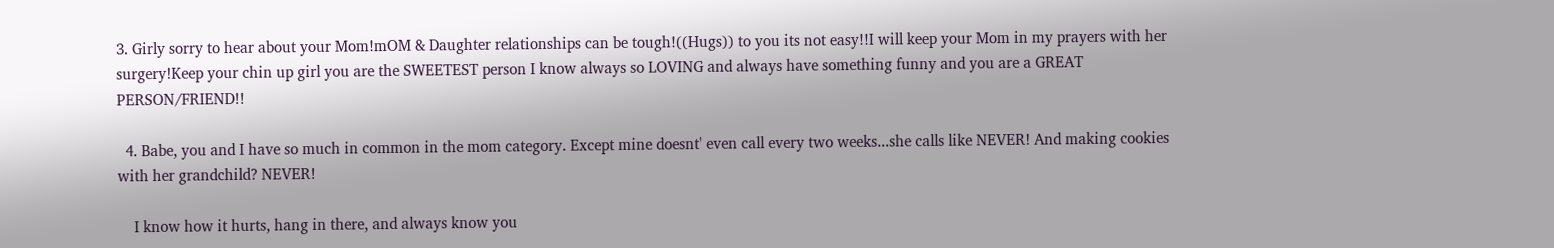3. Girly sorry to hear about your Mom!mOM & Daughter relationships can be tough!((Hugs)) to you its not easy!!I will keep your Mom in my prayers with her surgery!Keep your chin up girl you are the SWEETEST person I know always so LOVING and always have something funny and you are a GREAT PERSON/FRIEND!!

  4. Babe, you and I have so much in common in the mom category. Except mine doesnt' even call every two weeks...she calls like NEVER! And making cookies with her grandchild? NEVER!

    I know how it hurts, hang in there, and always know you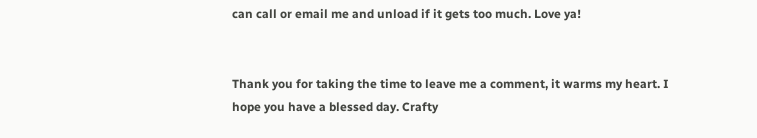can call or email me and unload if it gets too much. Love ya!


Thank you for taking the time to leave me a comment, it warms my heart. I hope you have a blessed day. Crafty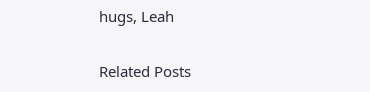hugs, Leah

Related Posts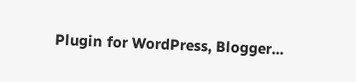Plugin for WordPress, Blogger...